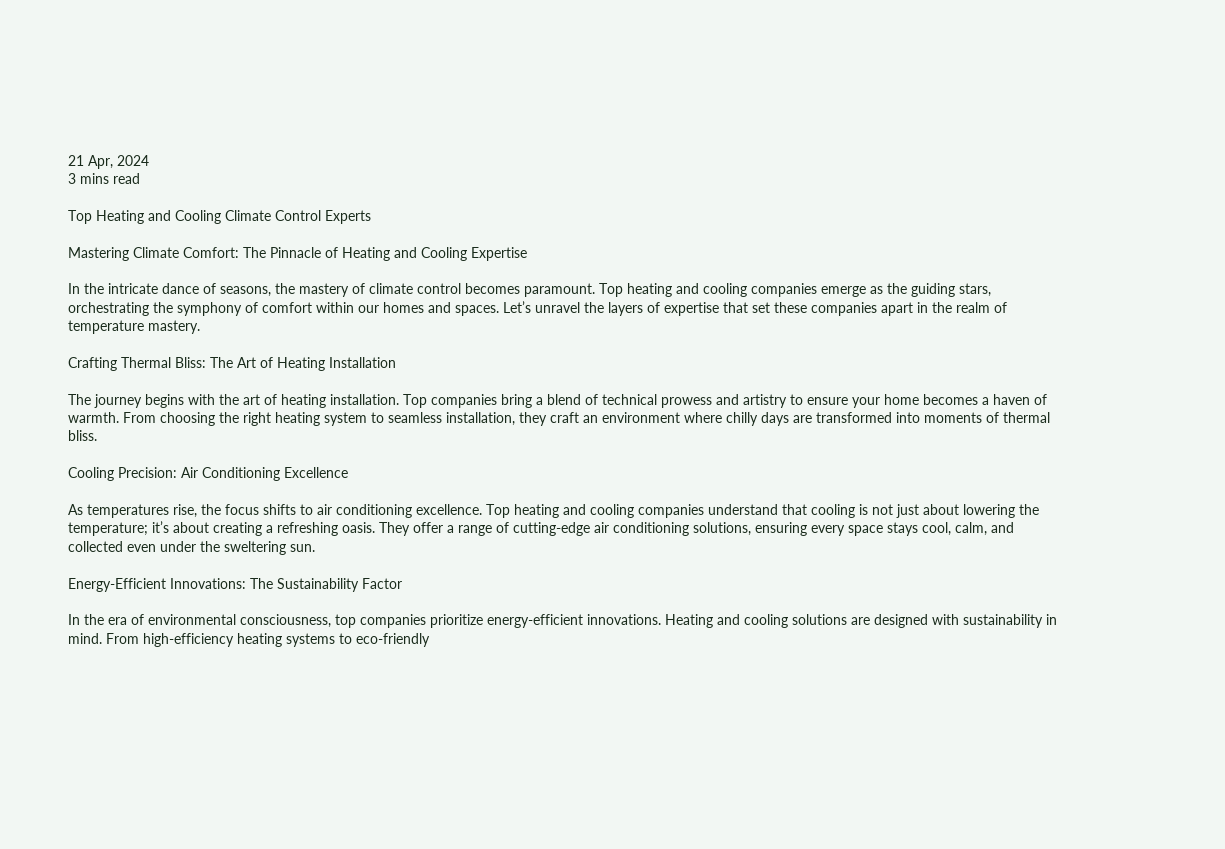21 Apr, 2024
3 mins read

Top Heating and Cooling Climate Control Experts

Mastering Climate Comfort: The Pinnacle of Heating and Cooling Expertise

In the intricate dance of seasons, the mastery of climate control becomes paramount. Top heating and cooling companies emerge as the guiding stars, orchestrating the symphony of comfort within our homes and spaces. Let’s unravel the layers of expertise that set these companies apart in the realm of temperature mastery.

Crafting Thermal Bliss: The Art of Heating Installation

The journey begins with the art of heating installation. Top companies bring a blend of technical prowess and artistry to ensure your home becomes a haven of warmth. From choosing the right heating system to seamless installation, they craft an environment where chilly days are transformed into moments of thermal bliss.

Cooling Precision: Air Conditioning Excellence

As temperatures rise, the focus shifts to air conditioning excellence. Top heating and cooling companies understand that cooling is not just about lowering the temperature; it’s about creating a refreshing oasis. They offer a range of cutting-edge air conditioning solutions, ensuring every space stays cool, calm, and collected even under the sweltering sun.

Energy-Efficient Innovations: The Sustainability Factor

In the era of environmental consciousness, top companies prioritize energy-efficient innovations. Heating and cooling solutions are designed with sustainability in mind. From high-efficiency heating systems to eco-friendly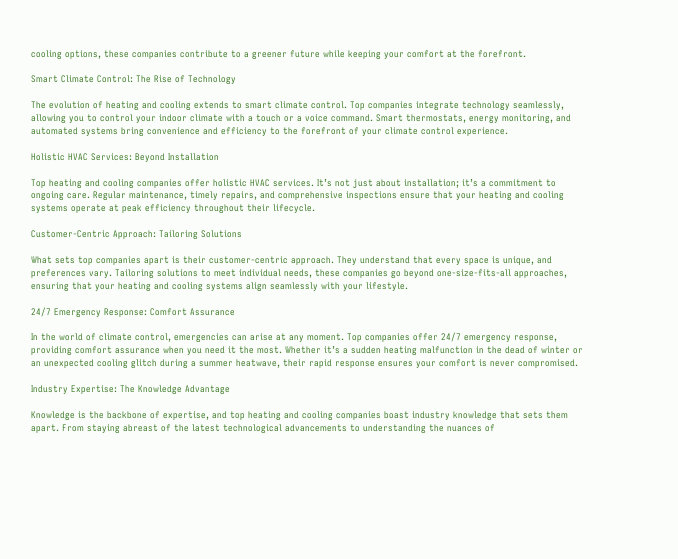cooling options, these companies contribute to a greener future while keeping your comfort at the forefront.

Smart Climate Control: The Rise of Technology

The evolution of heating and cooling extends to smart climate control. Top companies integrate technology seamlessly, allowing you to control your indoor climate with a touch or a voice command. Smart thermostats, energy monitoring, and automated systems bring convenience and efficiency to the forefront of your climate control experience.

Holistic HVAC Services: Beyond Installation

Top heating and cooling companies offer holistic HVAC services. It’s not just about installation; it’s a commitment to ongoing care. Regular maintenance, timely repairs, and comprehensive inspections ensure that your heating and cooling systems operate at peak efficiency throughout their lifecycle.

Customer-Centric Approach: Tailoring Solutions

What sets top companies apart is their customer-centric approach. They understand that every space is unique, and preferences vary. Tailoring solutions to meet individual needs, these companies go beyond one-size-fits-all approaches, ensuring that your heating and cooling systems align seamlessly with your lifestyle.

24/7 Emergency Response: Comfort Assurance

In the world of climate control, emergencies can arise at any moment. Top companies offer 24/7 emergency response, providing comfort assurance when you need it the most. Whether it’s a sudden heating malfunction in the dead of winter or an unexpected cooling glitch during a summer heatwave, their rapid response ensures your comfort is never compromised.

Industry Expertise: The Knowledge Advantage

Knowledge is the backbone of expertise, and top heating and cooling companies boast industry knowledge that sets them apart. From staying abreast of the latest technological advancements to understanding the nuances of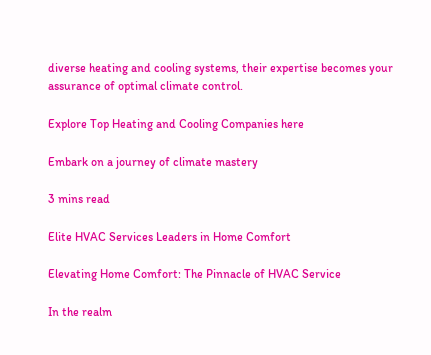diverse heating and cooling systems, their expertise becomes your assurance of optimal climate control.

Explore Top Heating and Cooling Companies here

Embark on a journey of climate mastery

3 mins read

Elite HVAC Services Leaders in Home Comfort

Elevating Home Comfort: The Pinnacle of HVAC Service

In the realm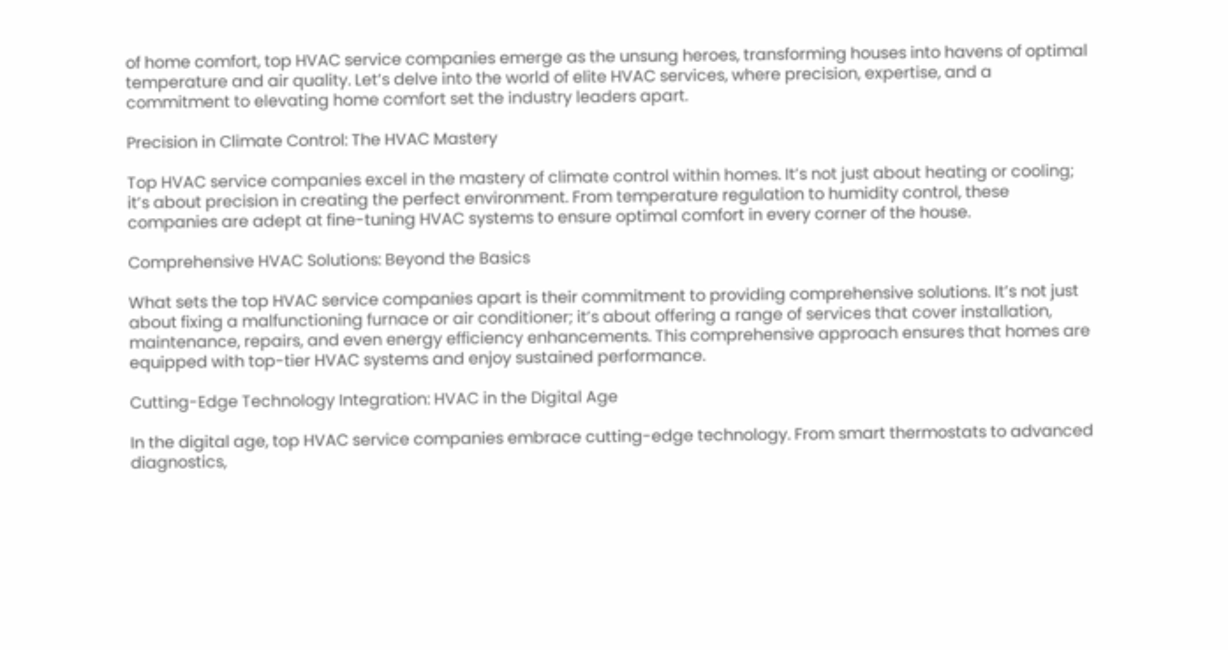of home comfort, top HVAC service companies emerge as the unsung heroes, transforming houses into havens of optimal temperature and air quality. Let’s delve into the world of elite HVAC services, where precision, expertise, and a commitment to elevating home comfort set the industry leaders apart.

Precision in Climate Control: The HVAC Mastery

Top HVAC service companies excel in the mastery of climate control within homes. It’s not just about heating or cooling; it’s about precision in creating the perfect environment. From temperature regulation to humidity control, these companies are adept at fine-tuning HVAC systems to ensure optimal comfort in every corner of the house.

Comprehensive HVAC Solutions: Beyond the Basics

What sets the top HVAC service companies apart is their commitment to providing comprehensive solutions. It’s not just about fixing a malfunctioning furnace or air conditioner; it’s about offering a range of services that cover installation, maintenance, repairs, and even energy efficiency enhancements. This comprehensive approach ensures that homes are equipped with top-tier HVAC systems and enjoy sustained performance.

Cutting-Edge Technology Integration: HVAC in the Digital Age

In the digital age, top HVAC service companies embrace cutting-edge technology. From smart thermostats to advanced diagnostics,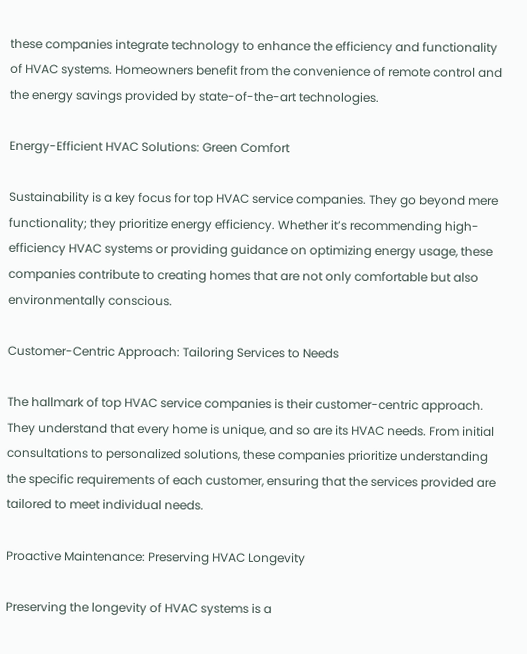these companies integrate technology to enhance the efficiency and functionality of HVAC systems. Homeowners benefit from the convenience of remote control and the energy savings provided by state-of-the-art technologies.

Energy-Efficient HVAC Solutions: Green Comfort

Sustainability is a key focus for top HVAC service companies. They go beyond mere functionality; they prioritize energy efficiency. Whether it’s recommending high-efficiency HVAC systems or providing guidance on optimizing energy usage, these companies contribute to creating homes that are not only comfortable but also environmentally conscious.

Customer-Centric Approach: Tailoring Services to Needs

The hallmark of top HVAC service companies is their customer-centric approach. They understand that every home is unique, and so are its HVAC needs. From initial consultations to personalized solutions, these companies prioritize understanding the specific requirements of each customer, ensuring that the services provided are tailored to meet individual needs.

Proactive Maintenance: Preserving HVAC Longevity

Preserving the longevity of HVAC systems is a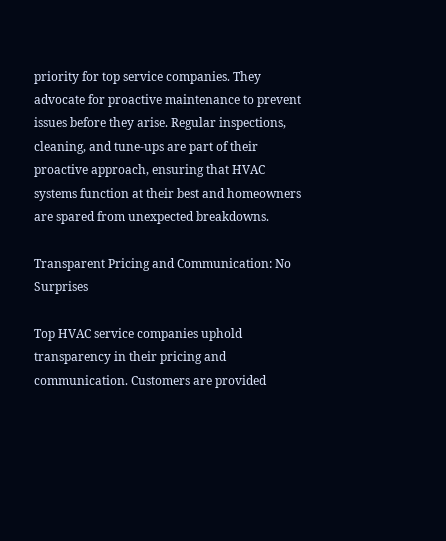priority for top service companies. They advocate for proactive maintenance to prevent issues before they arise. Regular inspections, cleaning, and tune-ups are part of their proactive approach, ensuring that HVAC systems function at their best and homeowners are spared from unexpected breakdowns.

Transparent Pricing and Communication: No Surprises

Top HVAC service companies uphold transparency in their pricing and communication. Customers are provided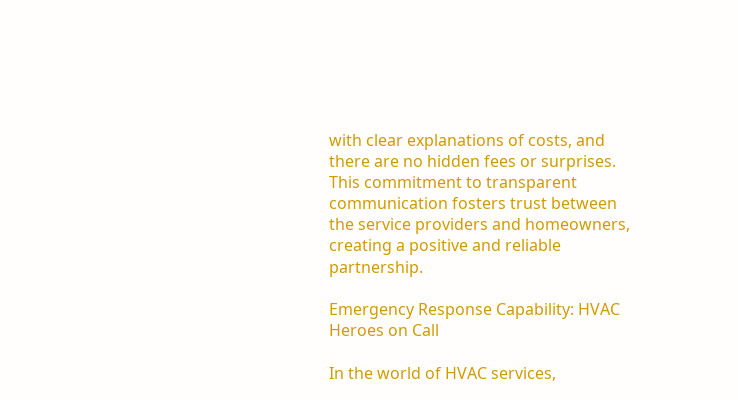with clear explanations of costs, and there are no hidden fees or surprises. This commitment to transparent communication fosters trust between the service providers and homeowners, creating a positive and reliable partnership.

Emergency Response Capability: HVAC Heroes on Call

In the world of HVAC services,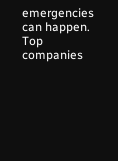emergencies can happen. Top companies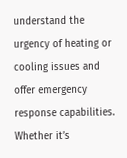understand the urgency of heating or cooling issues and offer emergency response capabilities. Whether it’s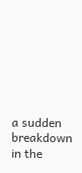a sudden breakdown in the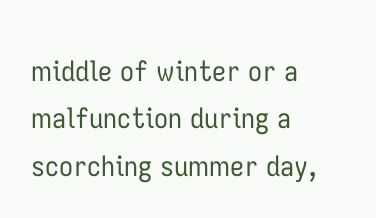middle of winter or a malfunction during a scorching summer day,